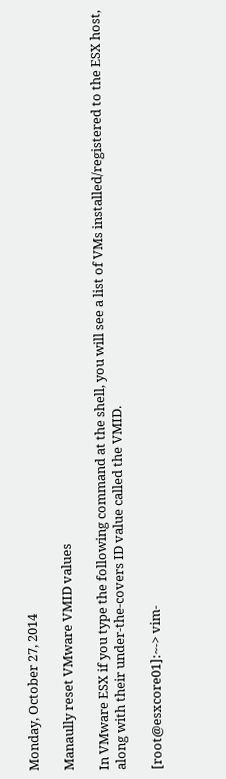Monday, October 27, 2014

Manaully reset VMware VMID values

In VMware ESX if you type the following command at the shell, you will see a list of VMs installed/registered to the ESX host, along with their under-the-covers ID value called the VMID.

[root@esxcore01]:~-> vim-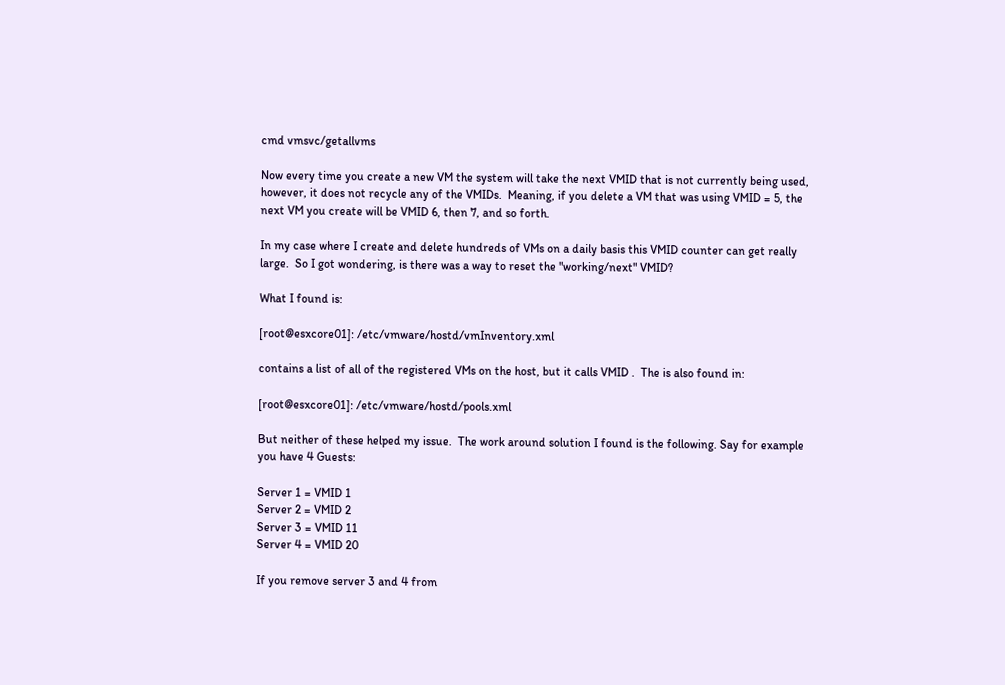cmd vmsvc/getallvms

Now every time you create a new VM the system will take the next VMID that is not currently being used, however, it does not recycle any of the VMIDs.  Meaning, if you delete a VM that was using VMID = 5, the next VM you create will be VMID 6, then 7, and so forth.

In my case where I create and delete hundreds of VMs on a daily basis this VMID counter can get really large.  So I got wondering, is there was a way to reset the "working/next" VMID?

What I found is:

[root@esxcore01]: /etc/vmware/hostd/vmInventory.xml

contains a list of all of the registered VMs on the host, but it calls VMID .  The is also found in:

[root@esxcore01]: /etc/vmware/hostd/pools.xml

But neither of these helped my issue.  The work around solution I found is the following. Say for example you have 4 Guests:

Server 1 = VMID 1
Server 2 = VMID 2
Server 3 = VMID 11
Server 4 = VMID 20

If you remove server 3 and 4 from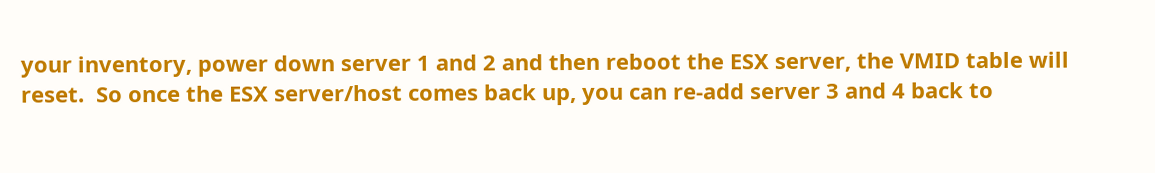your inventory, power down server 1 and 2 and then reboot the ESX server, the VMID table will reset.  So once the ESX server/host comes back up, you can re-add server 3 and 4 back to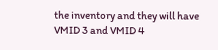the inventory and they will have VMID 3 and VMID 4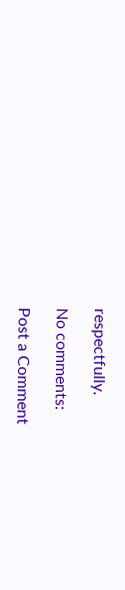respectfully.

No comments:

Post a Comment